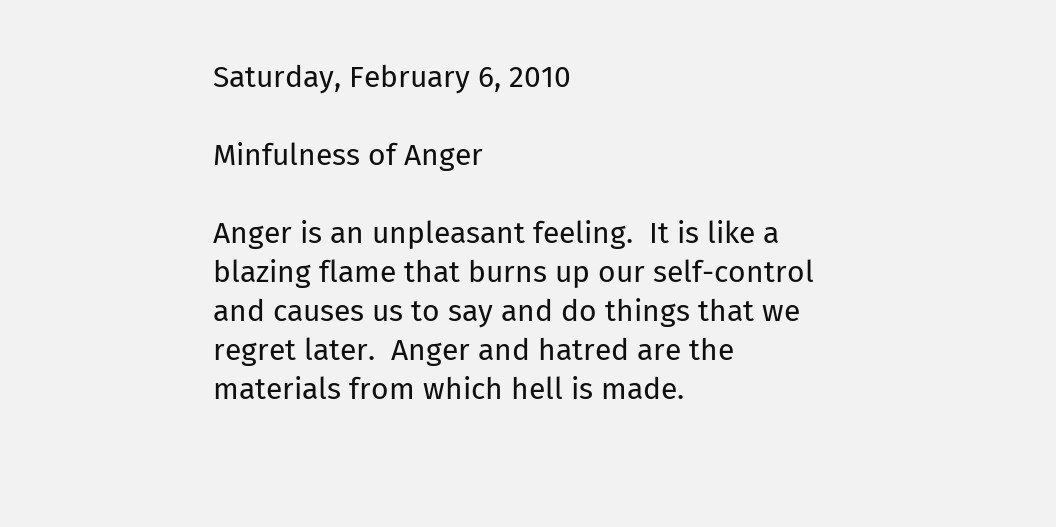Saturday, February 6, 2010

Minfulness of Anger

Anger is an unpleasant feeling.  It is like a blazing flame that burns up our self-control and causes us to say and do things that we regret later.  Anger and hatred are the materials from which hell is made.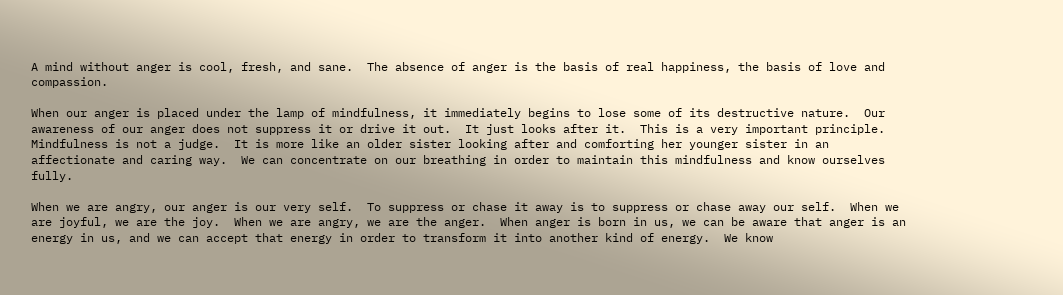A mind without anger is cool, fresh, and sane.  The absence of anger is the basis of real happiness, the basis of love and compassion.

When our anger is placed under the lamp of mindfulness, it immediately begins to lose some of its destructive nature.  Our awareness of our anger does not suppress it or drive it out.  It just looks after it.  This is a very important principle.  Mindfulness is not a judge.  It is more like an older sister looking after and comforting her younger sister in an affectionate and caring way.  We can concentrate on our breathing in order to maintain this mindfulness and know ourselves fully.

When we are angry, our anger is our very self.  To suppress or chase it away is to suppress or chase away our self.  When we are joyful, we are the joy.  When we are angry, we are the anger.  When anger is born in us, we can be aware that anger is an energy in us, and we can accept that energy in order to transform it into another kind of energy.  We know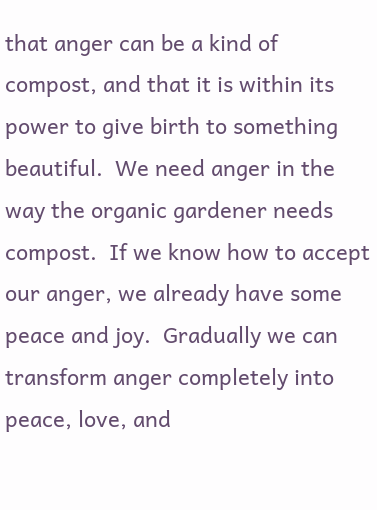that anger can be a kind of compost, and that it is within its power to give birth to something beautiful.  We need anger in the way the organic gardener needs compost.  If we know how to accept our anger, we already have some peace and joy.  Gradually we can transform anger completely into peace, love, and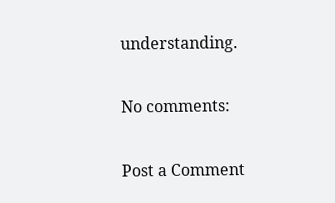understanding.

No comments:

Post a Comment